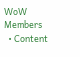WoW Members
  • Content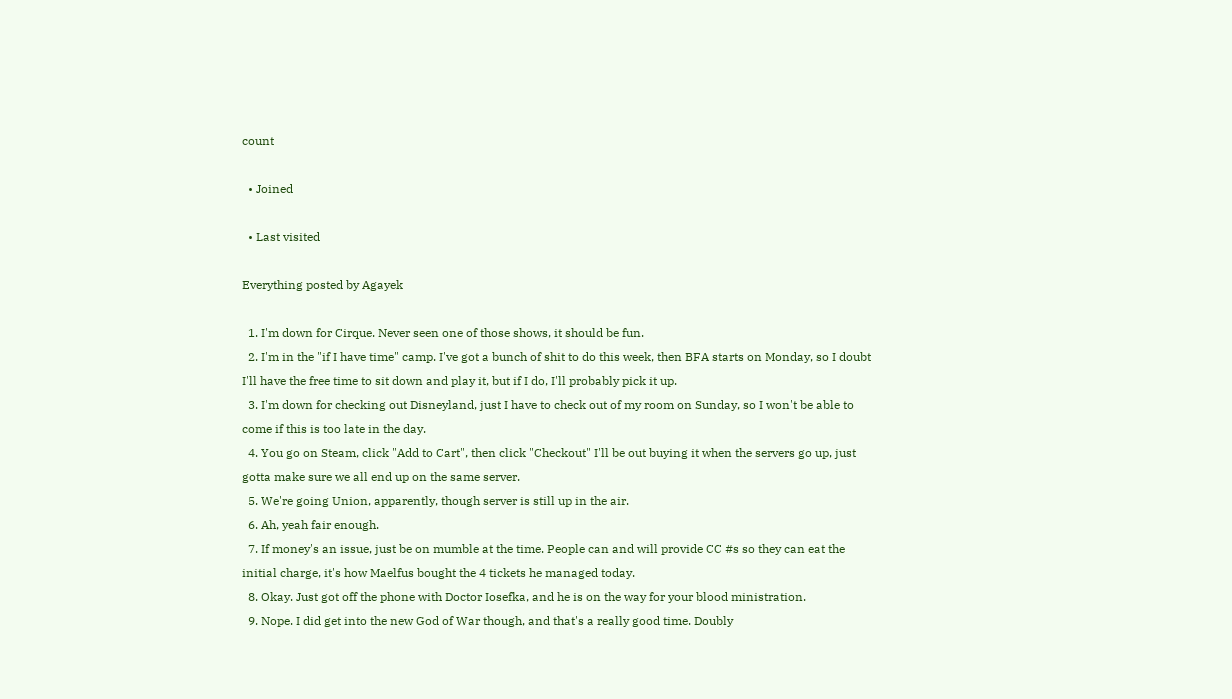count

  • Joined

  • Last visited

Everything posted by Agayek

  1. I'm down for Cirque. Never seen one of those shows, it should be fun.
  2. I'm in the "if I have time" camp. I've got a bunch of shit to do this week, then BFA starts on Monday, so I doubt I'll have the free time to sit down and play it, but if I do, I'll probably pick it up.
  3. I'm down for checking out Disneyland, just I have to check out of my room on Sunday, so I won't be able to come if this is too late in the day.
  4. You go on Steam, click "Add to Cart", then click "Checkout" I'll be out buying it when the servers go up, just gotta make sure we all end up on the same server.
  5. We're going Union, apparently, though server is still up in the air.
  6. Ah, yeah fair enough.
  7. If money's an issue, just be on mumble at the time. People can and will provide CC #s so they can eat the initial charge, it's how Maelfus bought the 4 tickets he managed today.
  8. Okay. Just got off the phone with Doctor Iosefka, and he is on the way for your blood ministration.
  9. Nope. I did get into the new God of War though, and that's a really good time. Doubly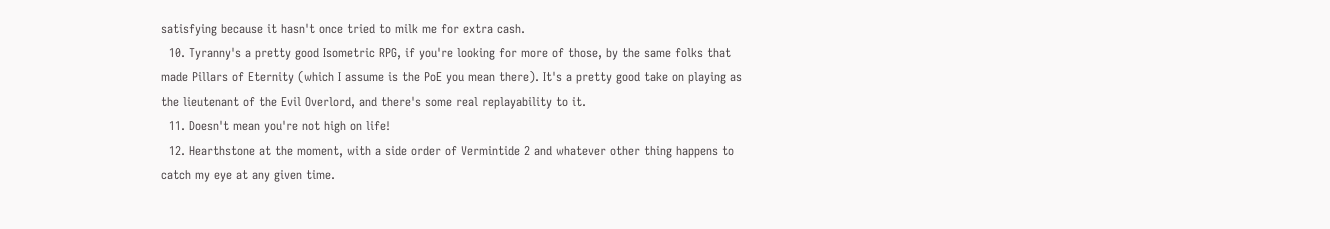satisfying because it hasn't once tried to milk me for extra cash.
  10. Tyranny's a pretty good Isometric RPG, if you're looking for more of those, by the same folks that made Pillars of Eternity (which I assume is the PoE you mean there). It's a pretty good take on playing as the lieutenant of the Evil Overlord, and there's some real replayability to it.
  11. Doesn't mean you're not high on life!
  12. Hearthstone at the moment, with a side order of Vermintide 2 and whatever other thing happens to catch my eye at any given time.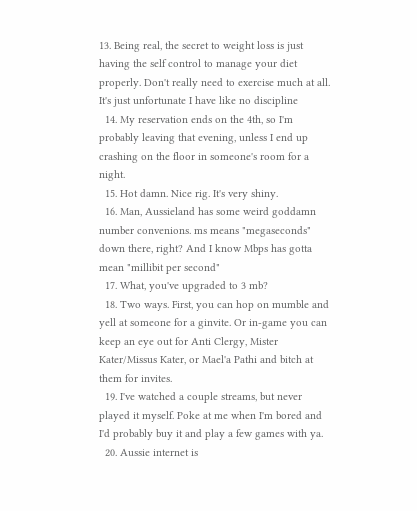13. Being real, the secret to weight loss is just having the self control to manage your diet properly. Don't really need to exercise much at all. It's just unfortunate I have like no discipline
  14. My reservation ends on the 4th, so I'm probably leaving that evening, unless I end up crashing on the floor in someone's room for a night.
  15. Hot damn. Nice rig. It's very shiny.
  16. Man, Aussieland has some weird goddamn number convenions. ms means "megaseconds" down there, right? And I know Mbps has gotta mean "millibit per second"
  17. What, you've upgraded to 3 mb?
  18. Two ways. First, you can hop on mumble and yell at someone for a ginvite. Or in-game you can keep an eye out for Anti Clergy, Mister Kater/Missus Kater, or Mael'a Pathi and bitch at them for invites.
  19. I've watched a couple streams, but never played it myself. Poke at me when I'm bored and I'd probably buy it and play a few games with ya.
  20. Aussie internet is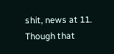shit, news at 11. Though that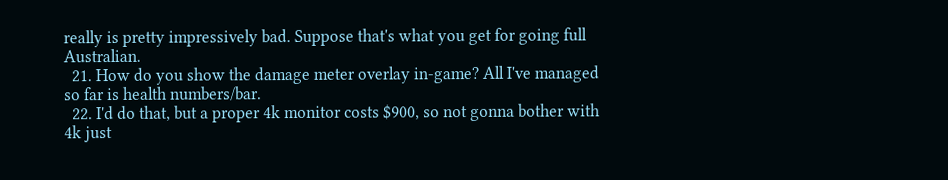really is pretty impressively bad. Suppose that's what you get for going full Australian.
  21. How do you show the damage meter overlay in-game? All I've managed so far is health numbers/bar.
  22. I'd do that, but a proper 4k monitor costs $900, so not gonna bother with 4k just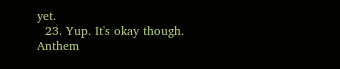yet.
  23. Yup. It's okay though. Anthem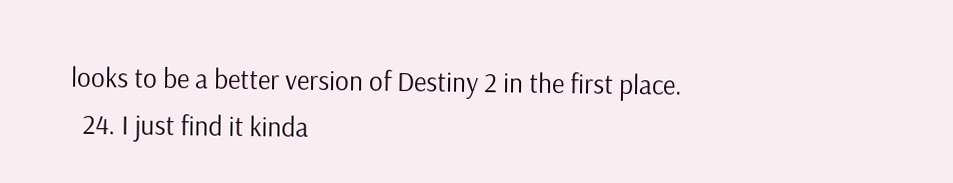looks to be a better version of Destiny 2 in the first place.
  24. I just find it kinda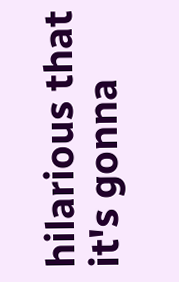hilarious that it's gonna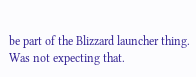be part of the Blizzard launcher thing. Was not expecting that.